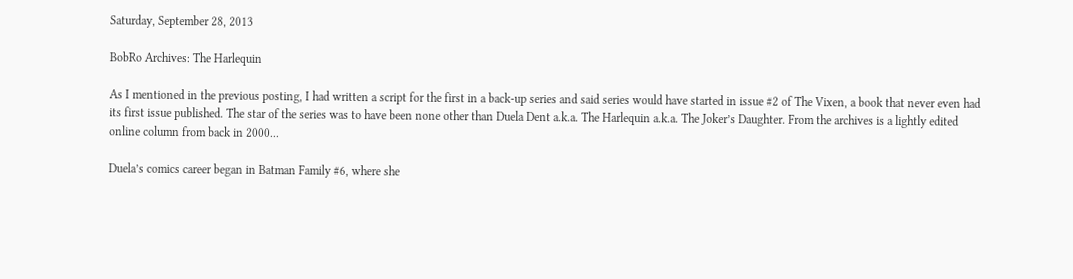Saturday, September 28, 2013

BobRo Archives: The Harlequin

As I mentioned in the previous posting, I had written a script for the first in a back-up series and said series would have started in issue #2 of The Vixen, a book that never even had its first issue published. The star of the series was to have been none other than Duela Dent a.k.a. The Harlequin a.k.a. The Joker’s Daughter. From the archives is a lightly edited online column from back in 2000...

Duela’s comics career began in Batman Family #6, where she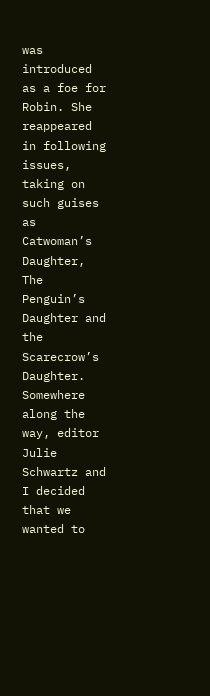was introduced as a foe for Robin. She reappeared in following issues, taking on such guises as Catwoman’s Daughter, The Penguin’s Daughter and the Scarecrow’s Daughter. Somewhere along the way, editor Julie Schwartz and I decided that we wanted to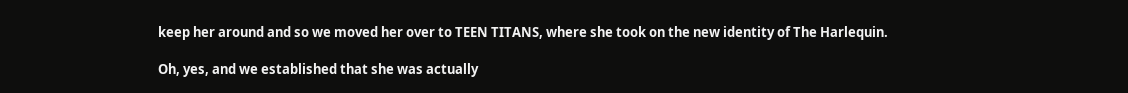keep her around and so we moved her over to TEEN TITANS, where she took on the new identity of The Harlequin.

Oh, yes, and we established that she was actually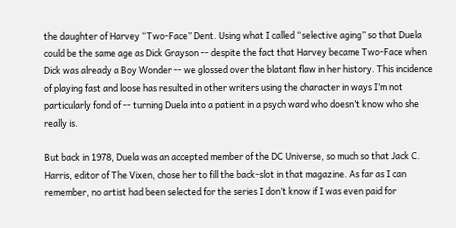the daughter of Harvey “Two-Face” Dent. Using what I called “selective aging” so that Duela could be the same age as Dick Grayson -- despite the fact that Harvey became Two-Face when Dick was already a Boy Wonder -- we glossed over the blatant flaw in her history. This incidence of playing fast and loose has resulted in other writers using the character in ways I’m not particularly fond of -- turning Duela into a patient in a psych ward who doesn’t know who she really is.

But back in 1978, Duela was an accepted member of the DC Universe, so much so that Jack C. Harris, editor of The Vixen, chose her to fill the back-slot in that magazine. As far as I can remember, no artist had been selected for the series I don’t know if I was even paid for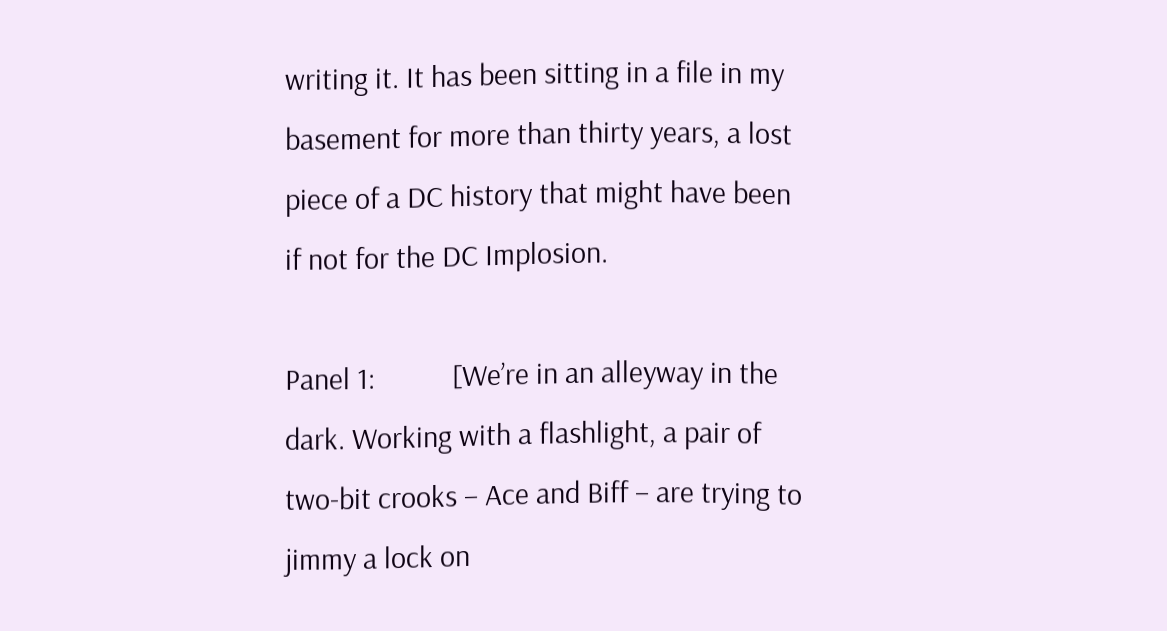writing it. It has been sitting in a file in my basement for more than thirty years, a lost piece of a DC history that might have been if not for the DC Implosion.

Panel 1:           [We’re in an alleyway in the dark. Working with a flashlight, a pair of two-bit crooks – Ace and Biff – are trying to jimmy a lock on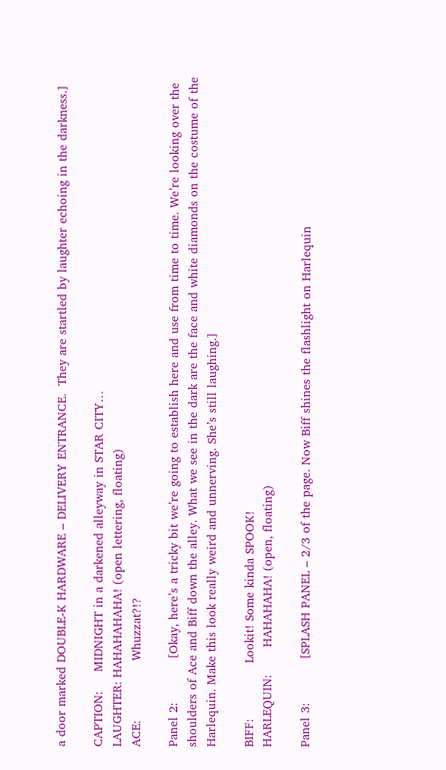a door marked DOUBLE-K HARDWARE – DELIVERY ENTRANCE.  They are startled by laughter echoing in the darkness.]

CAPTION:     MIDNIGHT in a darkened alleyway in STAR CITY…
LAUGHTER: HAHAHAHAHA! (open lettering, floating)
ACE:               Whuzzat?!?

Panel 2:           [Okay, here’s a tricky bit we’re going to establish here and use from time to time. We’re looking over the shoulders of Ace and Biff down the alley. What we see in the dark are the face and white diamonds on the costume of the Harlequin. Make this look really weird and unnerving. She’s still laughing.]

BIFF:              Lookit! Some kinda SPOOK!
HARLEQUIN:       HAHAHAHA! (open, floating)

Panel 3:           [SPLASH PANEL – 2/3 of the page. Now Biff shines the flashlight on Harlequin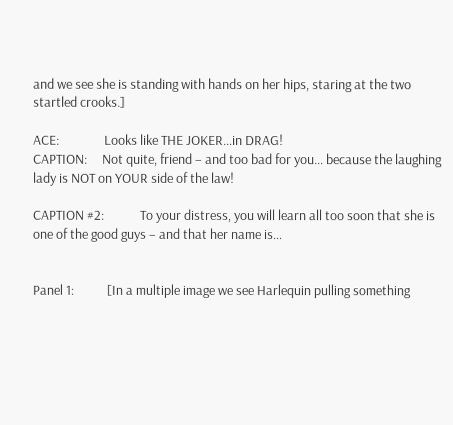and we see she is standing with hands on her hips, staring at the two startled crooks.]

ACE:               Looks like THE JOKER…in DRAG!
CAPTION:     Not quite, friend – and too bad for you… because the laughing lady is NOT on YOUR side of the law!

CAPTION #2:            To your distress, you will learn all too soon that she is one of the good guys – and that her name is…


Panel 1:           [In a multiple image we see Harlequin pulling something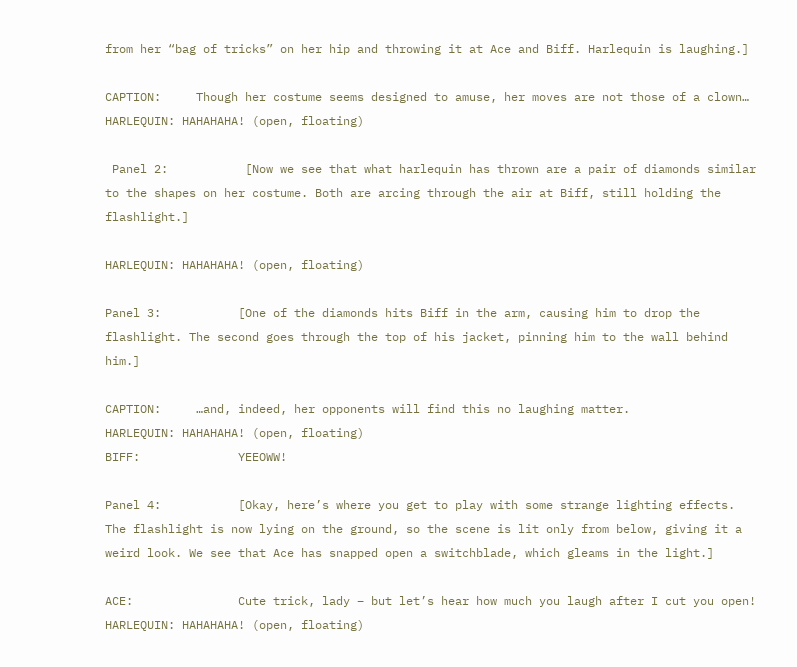from her “bag of tricks” on her hip and throwing it at Ace and Biff. Harlequin is laughing.]

CAPTION:     Though her costume seems designed to amuse, her moves are not those of a clown…
HARLEQUIN: HAHAHAHA! (open, floating)

 Panel 2:           [Now we see that what harlequin has thrown are a pair of diamonds similar to the shapes on her costume. Both are arcing through the air at Biff, still holding the flashlight.]

HARLEQUIN: HAHAHAHA! (open, floating)

Panel 3:           [One of the diamonds hits Biff in the arm, causing him to drop the flashlight. The second goes through the top of his jacket, pinning him to the wall behind him.]

CAPTION:     …and, indeed, her opponents will find this no laughing matter.
HARLEQUIN: HAHAHAHA! (open, floating)
BIFF:              YEEOWW!

Panel 4:           [Okay, here’s where you get to play with some strange lighting effects. The flashlight is now lying on the ground, so the scene is lit only from below, giving it a weird look. We see that Ace has snapped open a switchblade, which gleams in the light.]

ACE:               Cute trick, lady – but let’s hear how much you laugh after I cut you open!
HARLEQUIN: HAHAHAHA! (open, floating)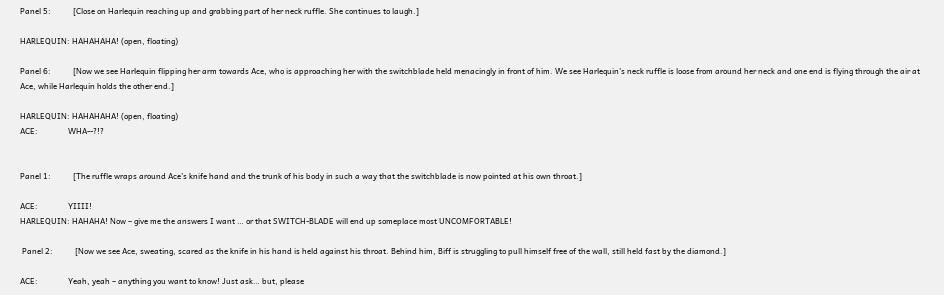Panel 5:           [Close on Harlequin reaching up and grabbing part of her neck ruffle. She continues to laugh.]

HARLEQUIN: HAHAHAHA! (open, floating)

Panel 6:           [Now we see Harlequin flipping her arm towards Ace, who is approaching her with the switchblade held menacingly in front of him. We see Harlequin’s neck ruffle is loose from around her neck and one end is flying through the air at Ace, while Harlequin holds the other end.]

HARLEQUIN: HAHAHAHA! (open, floating)
ACE:               WHA--?!?


Panel 1:           [The ruffle wraps around Ace’s knife hand and the trunk of his body in such a way that the switchblade is now pointed at his own throat.]

ACE:               YIIII!
HARLEQUIN: HAHAHA! Now – give me the answers I want … or that SWITCH-BLADE will end up someplace most UNCOMFORTABLE!

 Panel 2:           [Now we see Ace, sweating, scared as the knife in his hand is held against his throat. Behind him, Biff is struggling to pull himself free of the wall, still held fast by the diamond.]

ACE:               Yeah, yeah – anything you want to know! Just ask… but, please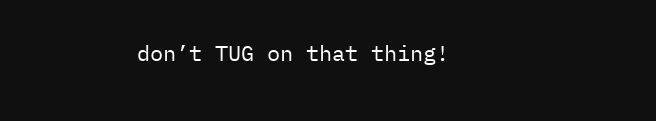don’t TUG on that thing!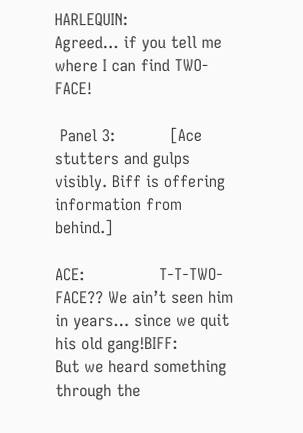HARLEQUIN:           Agreed… if you tell me where I can find TWO-FACE!

 Panel 3:           [Ace stutters and gulps visibly. Biff is offering information from behind.]

ACE:               T-T-TWO-FACE?? We ain’t seen him in years… since we quit his old gang!BIFF:              But we heard something through the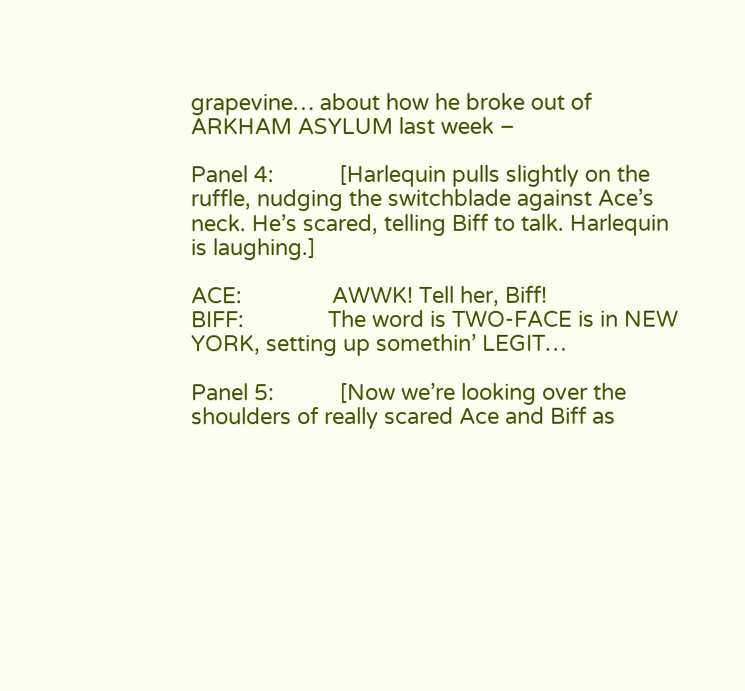grapevine… about how he broke out of ARKHAM ASYLUM last week –

Panel 4:           [Harlequin pulls slightly on the ruffle, nudging the switchblade against Ace’s neck. He’s scared, telling Biff to talk. Harlequin is laughing.]

ACE:               AWWK! Tell her, Biff!
BIFF:              The word is TWO-FACE is in NEW YORK, setting up somethin’ LEGIT…

Panel 5:           [Now we’re looking over the shoulders of really scared Ace and Biff as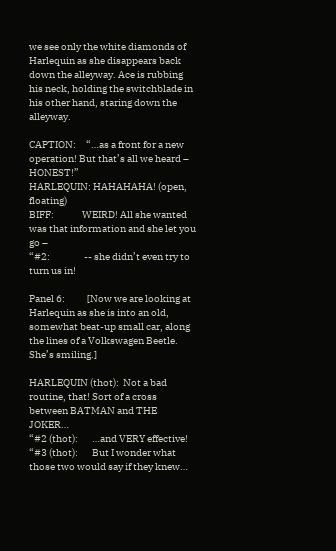we see only the white diamonds of Harlequin as she disappears back down the alleyway. Ace is rubbing his neck, holding the switchblade in his other hand, staring down the alleyway.

CAPTION:     “…as a front for a new operation! But that’s all we heard – HONEST!”
HARLEQUIN: HAHAHAHA! (open, floating)
BIFF:              WEIRD! All she wanted was that information and she let you go –
“#2:                 -- she didn’t even try to turn us in!

Panel 6:           [Now we are looking at Harlequin as she is into an old, somewhat beat-up small car, along the lines of a Volkswagen Beetle. She’s smiling.]

HARLEQUIN (thot):  Not a bad routine, that! Sort of a cross between BATMAN and THE JOKER…
“#2 (thot):       …and VERY effective!
“#3 (thot):       But I wonder what those two would say if they knew…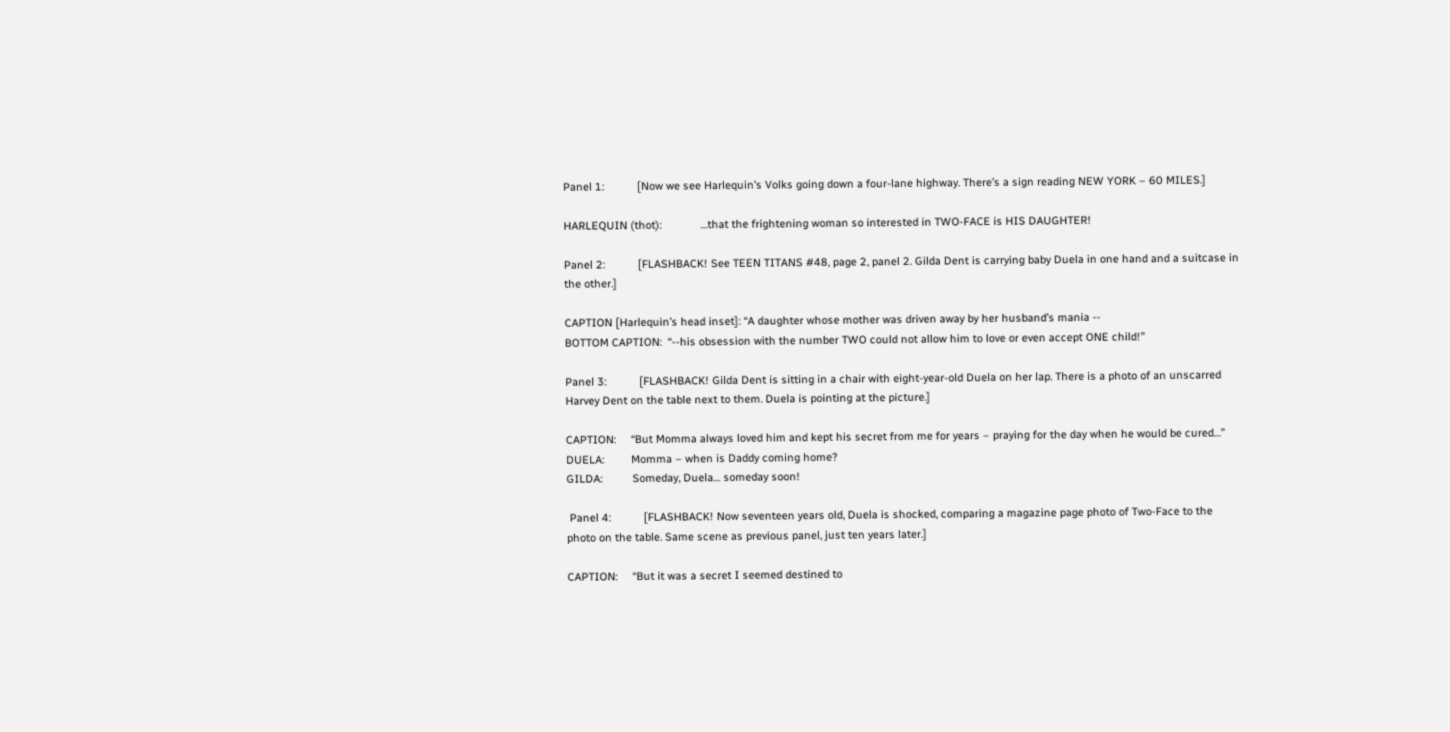Panel 1:           [Now we see Harlequin’s Volks going down a four-lane highway. There’s a sign reading NEW YORK – 60 MILES.]

HARLEQUIN (thot):             …that the frightening woman so interested in TWO-FACE is HIS DAUGHTER!

Panel 2:           [FLASHBACK! See TEEN TITANS #48, page 2, panel 2. Gilda Dent is carrying baby Duela in one hand and a suitcase in the other.]

CAPTION [Harlequin’s head inset]: “A daughter whose mother was driven away by her husband’s mania --
BOTTOM CAPTION:  “--his obsession with the number TWO could not allow him to love or even accept ONE child!”

Panel 3:           [FLASHBACK! Gilda Dent is sitting in a chair with eight-year-old Duela on her lap. There is a photo of an unscarred Harvey Dent on the table next to them. Duela is pointing at the picture.]

CAPTION:     “But Momma always loved him and kept his secret from me for years – praying for the day when he would be cured…”
DUELA:         Momma – when is Daddy coming home?
GILDA:          Someday, Duela… someday soon!

 Panel 4:           [FLASHBACK! Now seventeen years old, Duela is shocked, comparing a magazine page photo of Two-Face to the photo on the table. Same scene as previous panel, just ten years later.]

CAPTION:     “But it was a secret I seemed destined to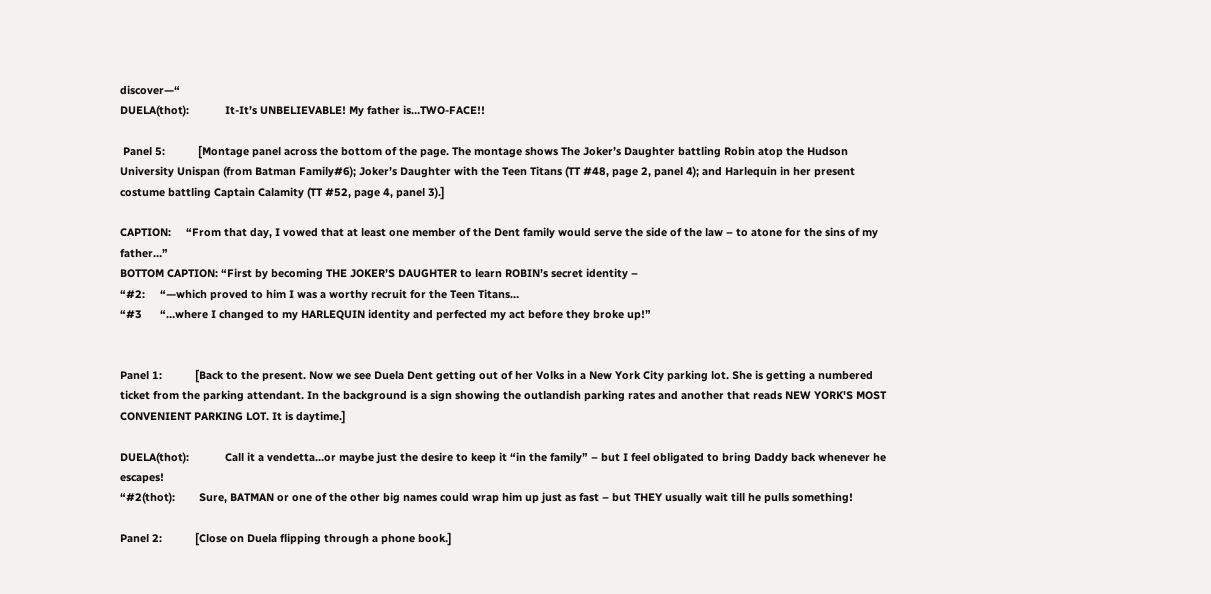discover—“
DUELA(thot):            It-It’s UNBELIEVABLE! My father is…TWO-FACE!!

 Panel 5:           [Montage panel across the bottom of the page. The montage shows The Joker’s Daughter battling Robin atop the Hudson University Unispan (from Batman Family#6); Joker’s Daughter with the Teen Titans (TT #48, page 2, panel 4); and Harlequin in her present costume battling Captain Calamity (TT #52, page 4, panel 3).]

CAPTION:     “From that day, I vowed that at least one member of the Dent family would serve the side of the law – to atone for the sins of my father…”
BOTTOM CAPTION: “First by becoming THE JOKER’S DAUGHTER to learn ROBIN’s secret identity –
“#2:     “—which proved to him I was a worthy recruit for the Teen Titans…
“#3      “…where I changed to my HARLEQUIN identity and perfected my act before they broke up!”


Panel 1:           [Back to the present. Now we see Duela Dent getting out of her Volks in a New York City parking lot. She is getting a numbered ticket from the parking attendant. In the background is a sign showing the outlandish parking rates and another that reads NEW YORK'S MOST CONVENIENT PARKING LOT. It is daytime.]

DUELA(thot):            Call it a vendetta…or maybe just the desire to keep it “in the family” – but I feel obligated to bring Daddy back whenever he escapes!
“#2(thot):        Sure, BATMAN or one of the other big names could wrap him up just as fast – but THEY usually wait till he pulls something!

Panel 2:           [Close on Duela flipping through a phone book.]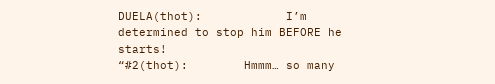DUELA(thot):            I’m determined to stop him BEFORE he starts!
“#2(thot):        Hmmm… so many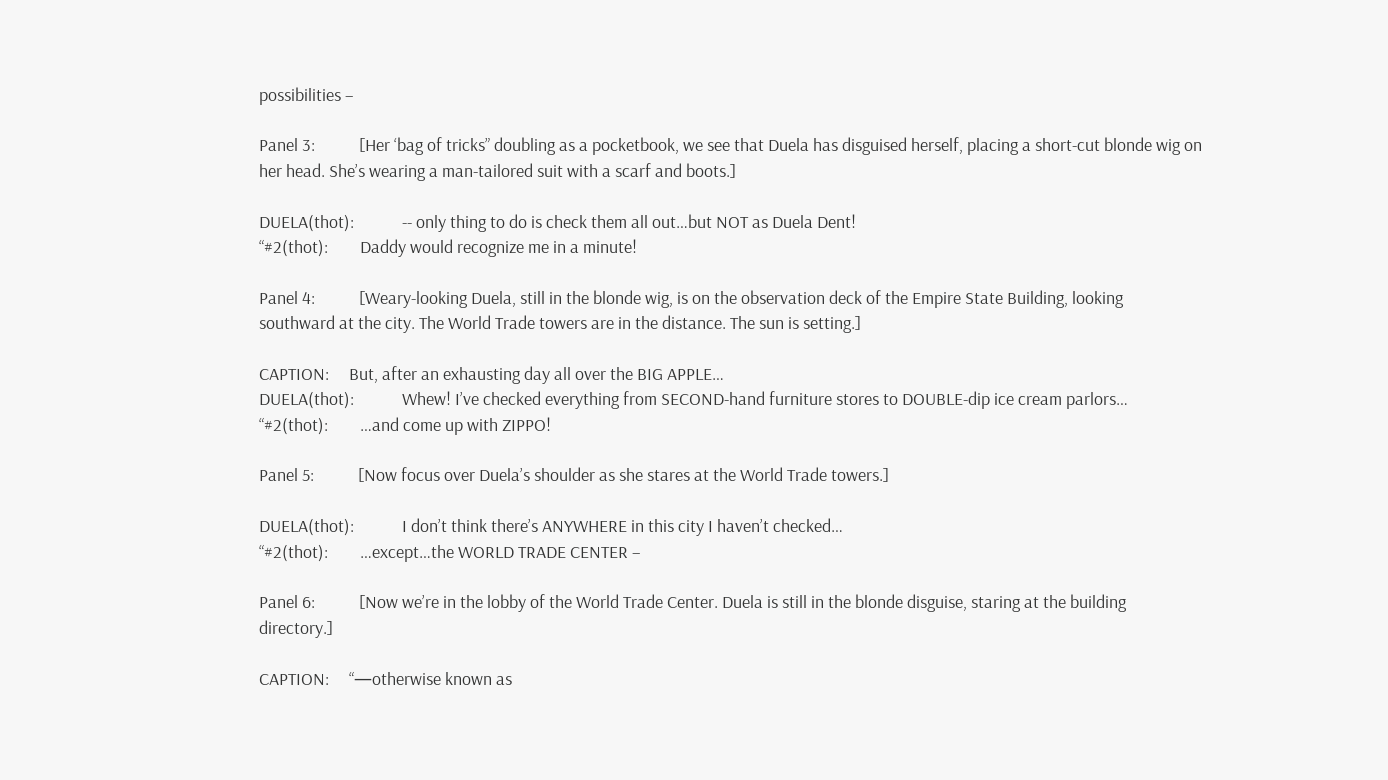possibilities –

Panel 3:           [Her ‘bag of tricks” doubling as a pocketbook, we see that Duela has disguised herself, placing a short-cut blonde wig on her head. She’s wearing a man-tailored suit with a scarf and boots.]

DUELA(thot):            -- only thing to do is check them all out…but NOT as Duela Dent!
“#2(thot):        Daddy would recognize me in a minute!

Panel 4:           [Weary-looking Duela, still in the blonde wig, is on the observation deck of the Empire State Building, looking southward at the city. The World Trade towers are in the distance. The sun is setting.]

CAPTION:     But, after an exhausting day all over the BIG APPLE…
DUELA(thot):            Whew! I’ve checked everything from SECOND-hand furniture stores to DOUBLE-dip ice cream parlors…
“#2(thot):        …and come up with ZIPPO!

Panel 5:           [Now focus over Duela’s shoulder as she stares at the World Trade towers.]

DUELA(thot):            I don’t think there’s ANYWHERE in this city I haven’t checked…
“#2(thot):        …except…the WORLD TRADE CENTER –

Panel 6:           [Now we’re in the lobby of the World Trade Center. Duela is still in the blonde disguise, staring at the building directory.]

CAPTION:     “—otherwise known as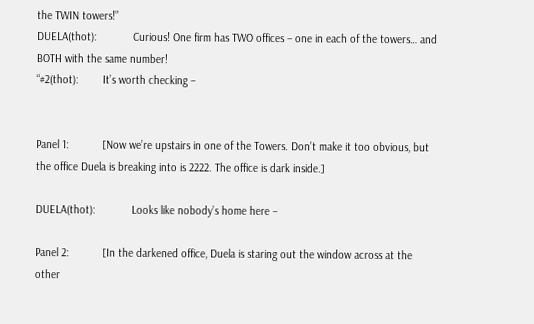the TWIN towers!”
DUELA(thot):            Curious! One firm has TWO offices – one in each of the towers… and BOTH with the same number!
“#2(thot):        It’s worth checking –


Panel 1:           [Now we’re upstairs in one of the Towers. Don’t make it too obvious, but the office Duela is breaking into is 2222. The office is dark inside.]

DUELA(thot):            Looks like nobody’s home here –

Panel 2:           [In the darkened office, Duela is staring out the window across at the other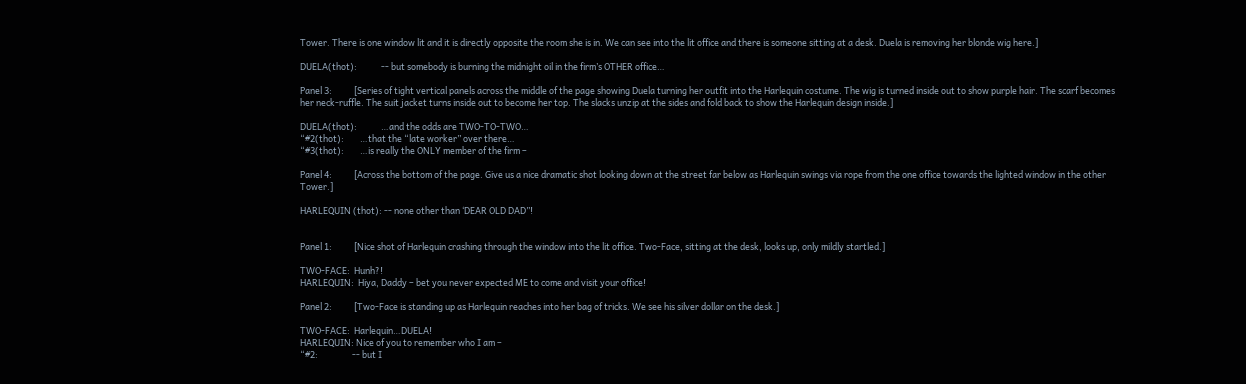Tower. There is one window lit and it is directly opposite the room she is in. We can see into the lit office and there is someone sitting at a desk. Duela is removing her blonde wig here.]

DUELA(thot):            -- but somebody is burning the midnight oil in the firm’s OTHER office…

Panel 3:           [Series of tight vertical panels across the middle of the page showing Duela turning her outfit into the Harlequin costume. The wig is turned inside out to show purple hair. The scarf becomes her neck-ruffle. The suit jacket turns inside out to become her top. The slacks unzip at the sides and fold back to show the Harlequin design inside.]

DUELA(thot):            …and the odds are TWO-TO-TWO…
“#2(thot):        …that the “late worker” over there…
“#3(thot):        …is really the ONLY member of the firm –

Panel 4:           [Across the bottom of the page. Give us a nice dramatic shot looking down at the street far below as Harlequin swings via rope from the one office towards the lighted window in the other Tower.]

HARLEQUIN (thot): -- none other than ‘DEAR OLD DAD”!


Panel 1:           [Nice shot of Harlequin crashing through the window into the lit office. Two-Face, sitting at the desk, looks up, only mildly startled.]

TWO-FACE:  Hunh?!
HARLEQUIN:  Hiya, Daddy – bet you never expected ME to come and visit your office!

Panel 2:           [Two-Face is standing up as Harlequin reaches into her bag of tricks. We see his silver dollar on the desk.]

TWO-FACE:  Harlequin…DUELA!
HARLEQUIN: Nice of you to remember who I am –
“#2:                 -- but I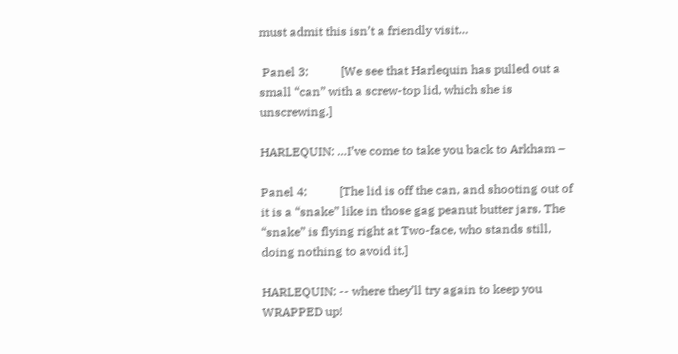must admit this isn’t a friendly visit…

 Panel 3:           [We see that Harlequin has pulled out a small “can” with a screw-top lid, which she is unscrewing.]

HARLEQUIN: …I’ve come to take you back to Arkham –

Panel 4:           [The lid is off the can, and shooting out of it is a “snake” like in those gag peanut butter jars. The “snake” is flying right at Two-face, who stands still, doing nothing to avoid it.]

HARLEQUIN: -- where they’ll try again to keep you WRAPPED up!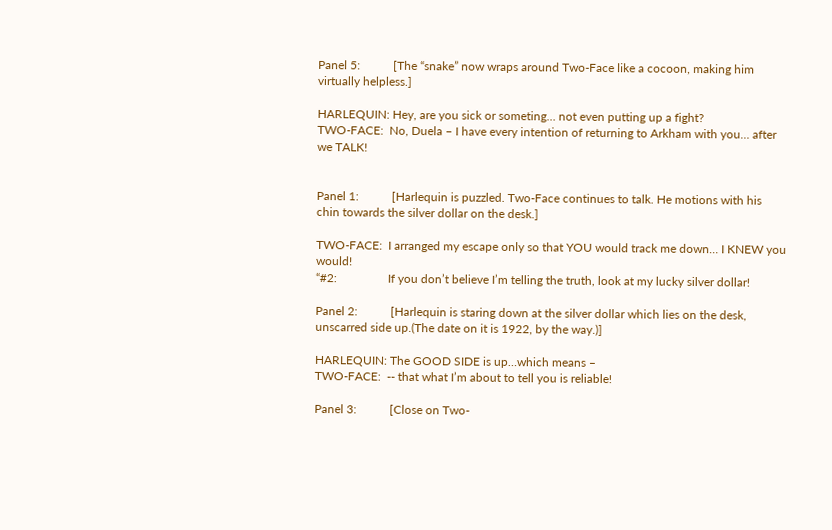Panel 5:           [The “snake” now wraps around Two-Face like a cocoon, making him virtually helpless.]

HARLEQUIN: Hey, are you sick or someting… not even putting up a fight?
TWO-FACE:  No, Duela – I have every intention of returning to Arkham with you… after we TALK!


Panel 1:           [Harlequin is puzzled. Two-Face continues to talk. He motions with his chin towards the silver dollar on the desk.]

TWO-FACE:  I arranged my escape only so that YOU would track me down… I KNEW you would!
“#2:                 If you don’t believe I’m telling the truth, look at my lucky silver dollar!

Panel 2:           [Harlequin is staring down at the silver dollar which lies on the desk, unscarred side up.(The date on it is 1922, by the way.)]

HARLEQUIN: The GOOD SIDE is up…which means –
TWO-FACE:  -- that what I’m about to tell you is reliable!

Panel 3:           [Close on Two-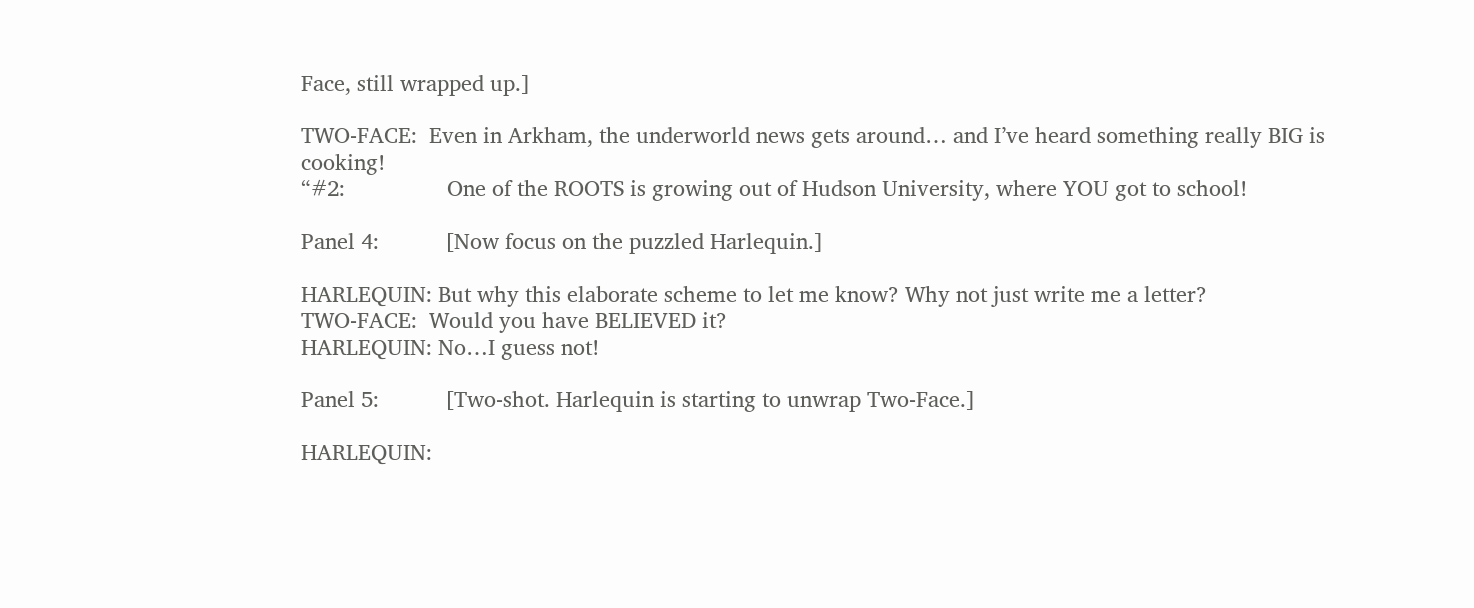Face, still wrapped up.]

TWO-FACE:  Even in Arkham, the underworld news gets around… and I’ve heard something really BIG is cooking!
“#2:                 One of the ROOTS is growing out of Hudson University, where YOU got to school!

Panel 4:           [Now focus on the puzzled Harlequin.]

HARLEQUIN: But why this elaborate scheme to let me know? Why not just write me a letter?
TWO-FACE:  Would you have BELIEVED it?
HARLEQUIN: No…I guess not!

Panel 5:           [Two-shot. Harlequin is starting to unwrap Two-Face.]

HARLEQUIN: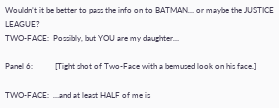Wouldn’t it be better to pass the info on to BATMAN… or maybe the JUSTICE LEAGUE?
TWO-FACE:  Possibly, but YOU are my daughter…

Panel 6:           [Tight shot of Two-Face with a bemused look on his face.]

TWO-FACE:  …and at least HALF of me is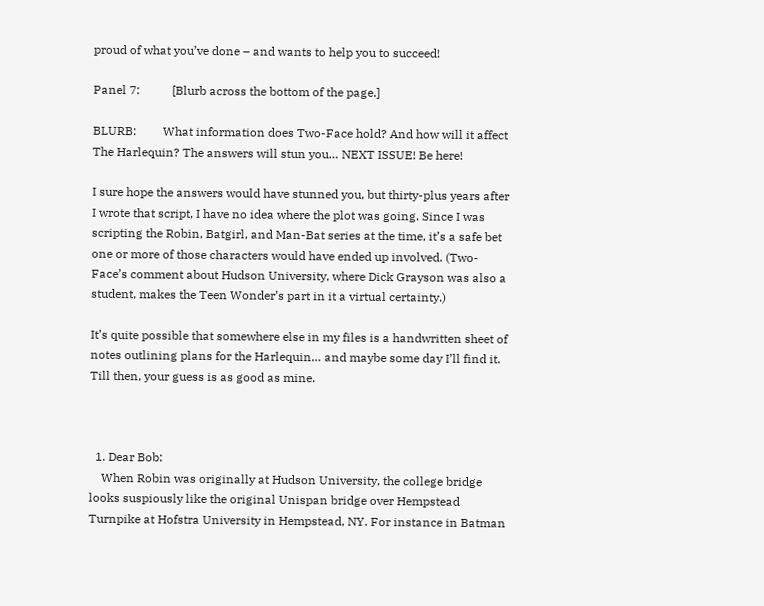proud of what you’ve done – and wants to help you to succeed!

Panel 7:           [Blurb across the bottom of the page.]

BLURB:         What information does Two-Face hold? And how will it affect The Harlequin? The answers will stun you… NEXT ISSUE! Be here!

I sure hope the answers would have stunned you, but thirty-plus years after I wrote that script, I have no idea where the plot was going. Since I was scripting the Robin, Batgirl, and Man-Bat series at the time, it’s a safe bet one or more of those characters would have ended up involved. (Two-Face’s comment about Hudson University, where Dick Grayson was also a student, makes the Teen Wonder’s part in it a virtual certainty.)

It’s quite possible that somewhere else in my files is a handwritten sheet of notes outlining plans for the Harlequin… and maybe some day I’ll find it. Till then, your guess is as good as mine.



  1. Dear Bob:
    When Robin was originally at Hudson University, the college bridge looks suspiously like the original Unispan bridge over Hempstead Turnpike at Hofstra University in Hempstead, NY. For instance in Batman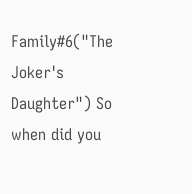Family#6("The Joker's Daughter") So when did you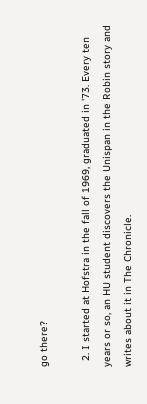go there?

  2. I started at Hofstra in the fall of 1969, graduated in '73. Every ten years or so, an HU student discovers the Unispan in the Robin story and writes about it in The Chronicle.